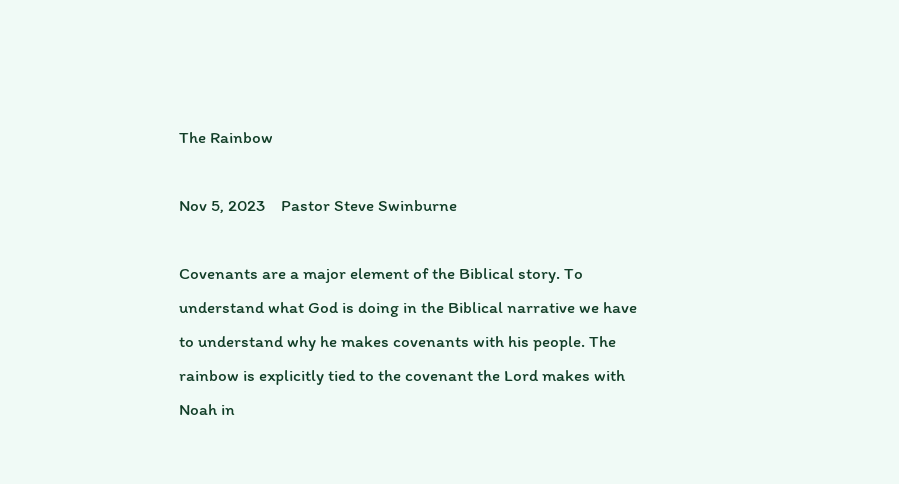The Rainbow

Nov 5, 2023    Pastor Steve Swinburne

Covenants are a major element of the Biblical story. To understand what God is doing in the Biblical narrative we have to understand why he makes covenants with his people. The rainbow is explicitly tied to the covenant the Lord makes with Noah in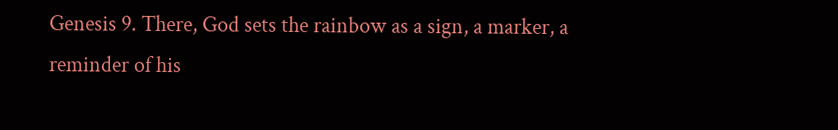Genesis 9. There, God sets the rainbow as a sign, a marker, a reminder of his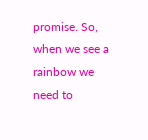promise. So, when we see a rainbow we need to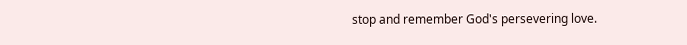stop and remember God's persevering love.